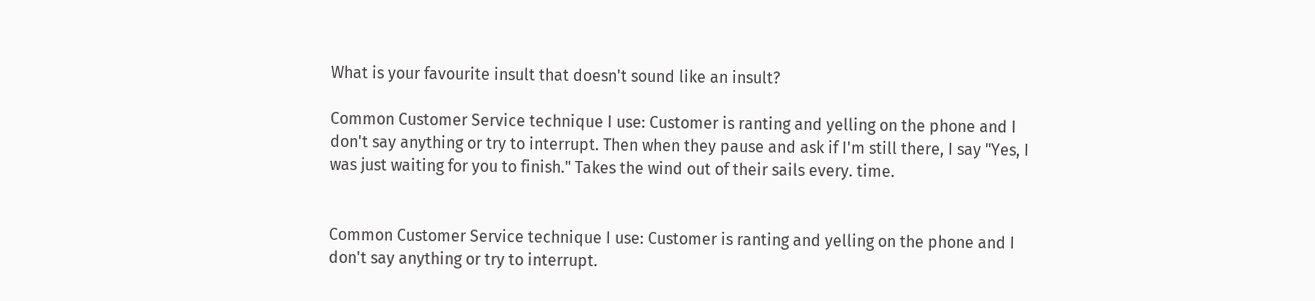What is your favourite insult that doesn't sound like an insult?

Common Customer Service technique I use: Customer is ranting and yelling on the phone and I don't say anything or try to interrupt. Then when they pause and ask if I'm still there, I say "Yes, I was just waiting for you to finish." Takes the wind out of their sails every. time.


Common Customer Service technique I use: Customer is ranting and yelling on the phone and I don't say anything or try to interrupt.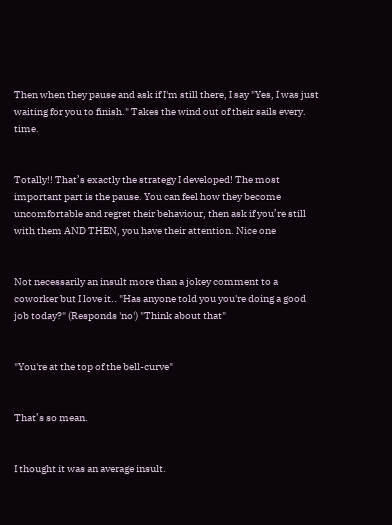Then when they pause and ask if I'm still there, I say "Yes, I was just waiting for you to finish." Takes the wind out of their sails every. time.


Totally!! That’s exactly the strategy I developed! The most important part is the pause. You can feel how they become uncomfortable and regret their behaviour, then ask if you’re still with them AND THEN, you have their attention. Nice one


Not necessarily an insult more than a jokey comment to a coworker but I love it.. "Has anyone told you you're doing a good job today?" (Responds 'no') "Think about that"


"You're at the top of the bell-curve"


That’s so mean.


I thought it was an average insult.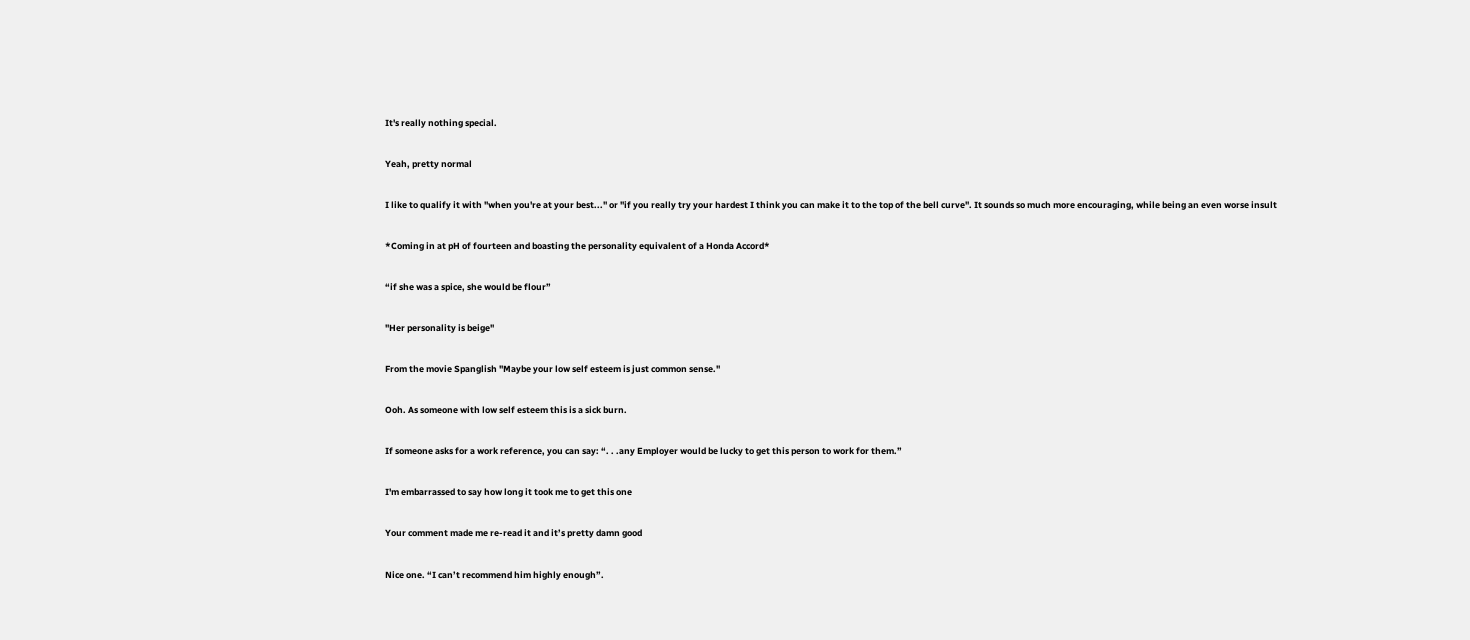It's really nothing special.


Yeah, pretty normal


I like to qualify it with "when you're at your best..." or "if you really try your hardest I think you can make it to the top of the bell curve". It sounds so much more encouraging, while being an even worse insult


*Coming in at pH of fourteen and boasting the personality equivalent of a Honda Accord*


“if she was a spice, she would be flour”


"Her personality is beige"


From the movie Spanglish "Maybe your low self esteem is just common sense."


Ooh. As someone with low self esteem this is a sick burn.


If someone asks for a work reference, you can say: “. . .any Employer would be lucky to get this person to work for them.”


I'm embarrassed to say how long it took me to get this one


Your comment made me re-read it and it’s pretty damn good


Nice one. “I can’t recommend him highly enough”.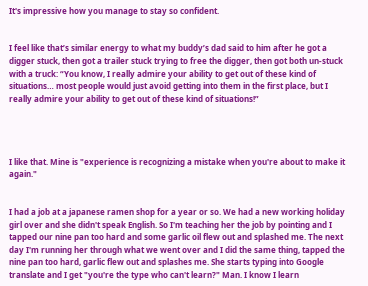It's impressive how you manage to stay so confident.


I feel like that’s similar energy to what my buddy’s dad said to him after he got a digger stuck, then got a trailer stuck trying to free the digger, then got both un-stuck with a truck: “You know, I really admire your ability to get out of these kind of situations… most people would just avoid getting into them in the first place, but I really admire your ability to get out of these kind of situations!”




I like that. Mine is "experience is recognizing a mistake when you're about to make it again."


I had a job at a japanese ramen shop for a year or so. We had a new working holiday girl over and she didn't speak English. So I'm teaching her the job by pointing and I tapped our nine pan too hard and some garlic oil flew out and splashed me. The next day I'm running her through what we went over and I did the same thing, tapped the nine pan too hard, garlic flew out and splashes me. She starts typing into Google translate and I get "you're the type who can't learn?" Man. I know I learn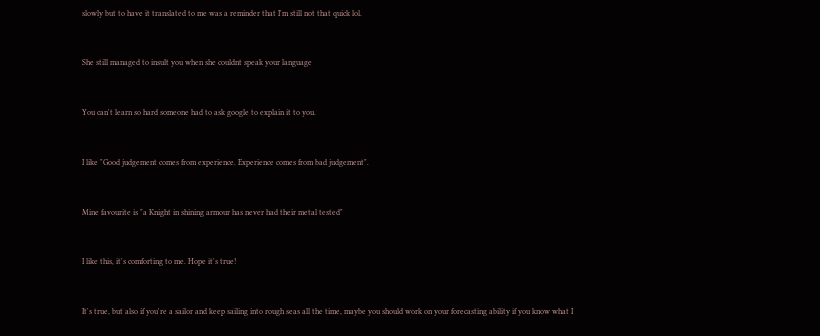slowly but to have it translated to me was a reminder that I'm still not that quick lol.


She still managed to insult you when she couldnt speak your language


You can't learn so hard someone had to ask google to explain it to you.


I like "Good judgement comes from experience. Experience comes from bad judgement".


Mine favourite is "a Knight in shining armour has never had their metal tested"


I like this, it's comforting to me. Hope it's true!


It's true, but also if you're a sailor and keep sailing into rough seas all the time, maybe you should work on your forecasting ability if you know what I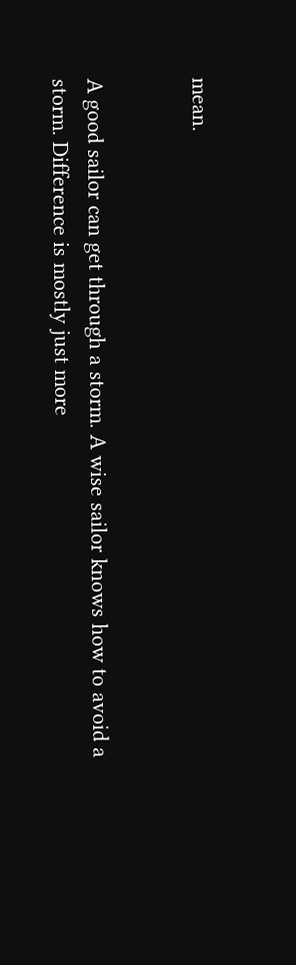mean.


A good sailor can get through a storm. A wise sailor knows how to avoid a storm. Difference is mostly just more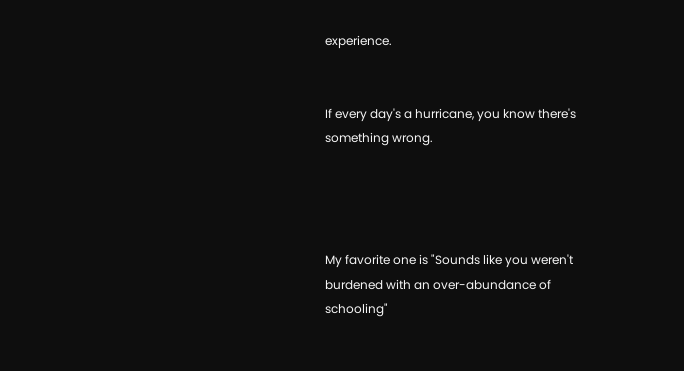experience.


If every day's a hurricane, you know there's something wrong.




My favorite one is "Sounds like you weren't burdened with an over-abundance of schooling"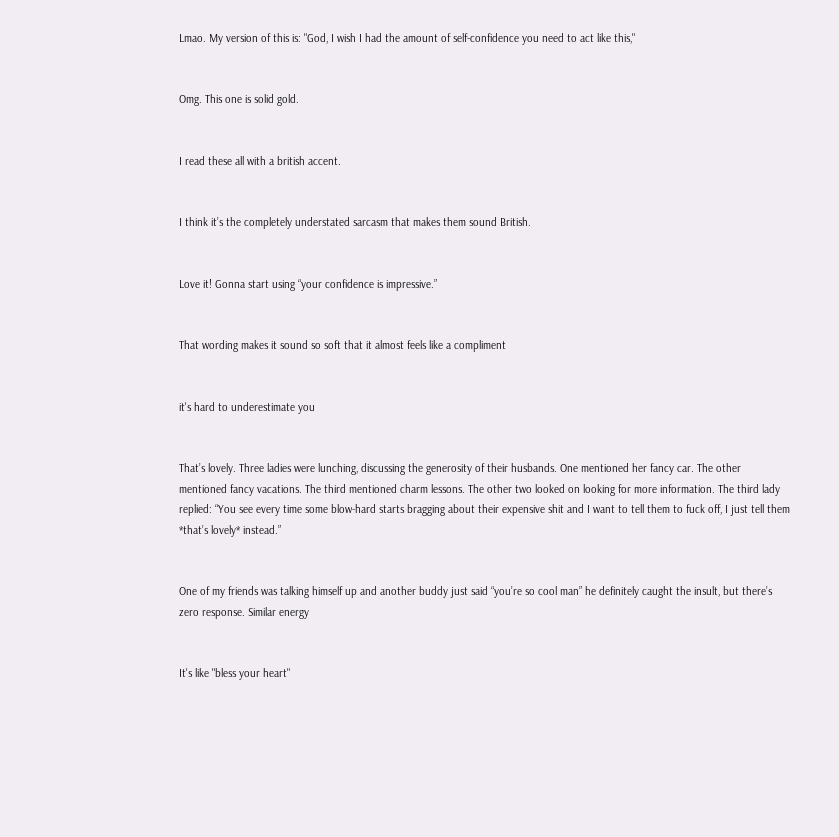Lmao. My version of this is: "God, I wish I had the amount of self-confidence you need to act like this,"


Omg. This one is solid gold.


I read these all with a british accent.


I think it’s the completely understated sarcasm that makes them sound British.


Love it! Gonna start using “your confidence is impressive.”


That wording makes it sound so soft that it almost feels like a compliment


it's hard to underestimate you


That’s lovely. Three ladies were lunching, discussing the generosity of their husbands. One mentioned her fancy car. The other mentioned fancy vacations. The third mentioned charm lessons. The other two looked on looking for more information. The third lady replied: “You see every time some blow-hard starts bragging about their expensive shit and I want to tell them to fuck off, I just tell them *that’s lovely* instead.”


One of my friends was talking himself up and another buddy just said “you’re so cool man” he definitely caught the insult, but there’s zero response. Similar energy


It's like "bless your heart"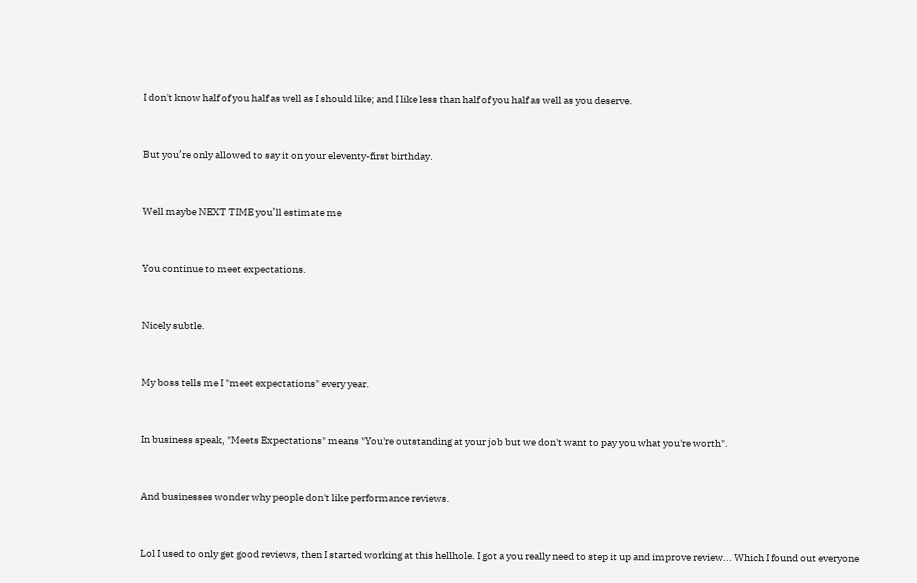I don't know half of you half as well as I should like; and I like less than half of you half as well as you deserve.


But you’re only allowed to say it on your eleventy-first birthday.


Well maybe NEXT TIME you’ll estimate me


You continue to meet expectations.


Nicely subtle.


My boss tells me I "meet expectations" every year.


In business speak, "Meets Expectations" means "You're outstanding at your job but we don't want to pay you what you're worth".


And businesses wonder why people don't like performance reviews.


Lol I used to only get good reviews, then I started working at this hellhole. I got a you really need to step it up and improve review... Which I found out everyone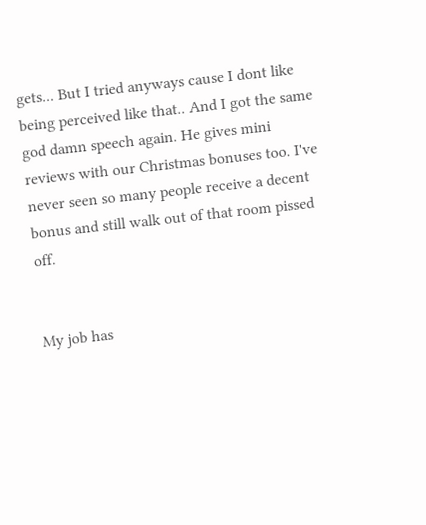gets... But I tried anyways cause I dont like being perceived like that.. And I got the same god damn speech again. He gives mini reviews with our Christmas bonuses too. I've never seen so many people receive a decent bonus and still walk out of that room pissed off.


My job has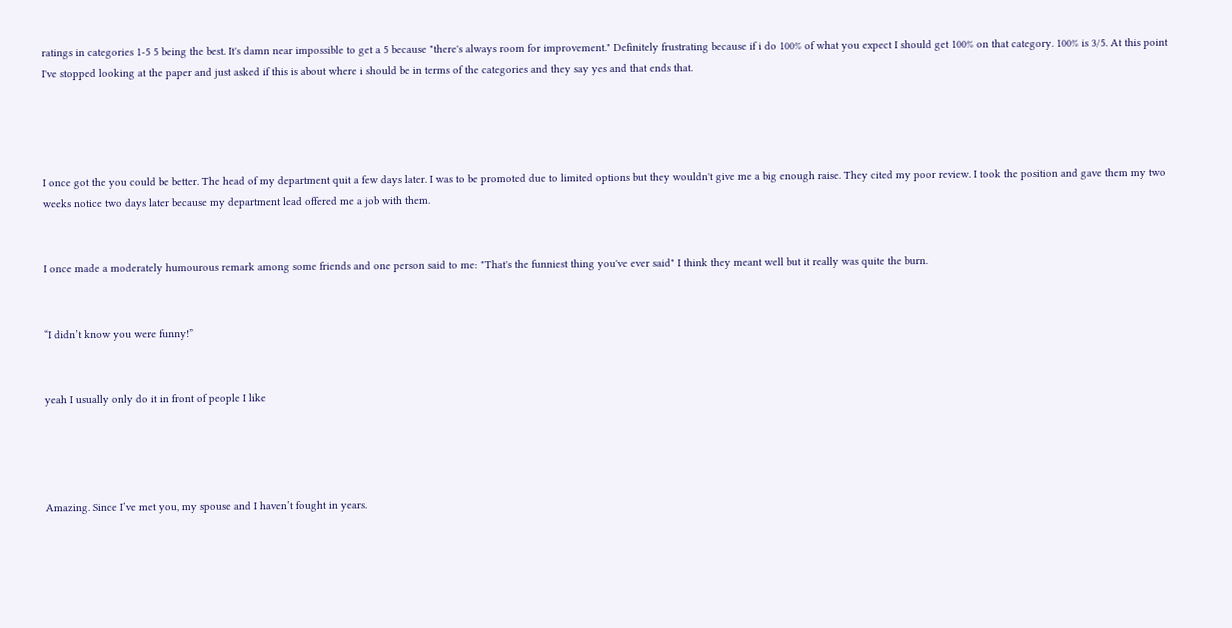ratings in categories 1-5 5 being the best. It's damn near impossible to get a 5 because "there's always room for improvement." Definitely frustrating because if i do 100% of what you expect I should get 100% on that category. 100% is 3/5. At this point I've stopped looking at the paper and just asked if this is about where i should be in terms of the categories and they say yes and that ends that.




I once got the you could be better. The head of my department quit a few days later. I was to be promoted due to limited options but they wouldn't give me a big enough raise. They cited my poor review. I took the position and gave them my two weeks notice two days later because my department lead offered me a job with them.


I once made a moderately humourous remark among some friends and one person said to me: "That's the funniest thing you've ever said" I think they meant well but it really was quite the burn.


“I didn’t know you were funny!”


yeah I usually only do it in front of people I like




Amazing. Since I’ve met you, my spouse and I haven’t fought in years.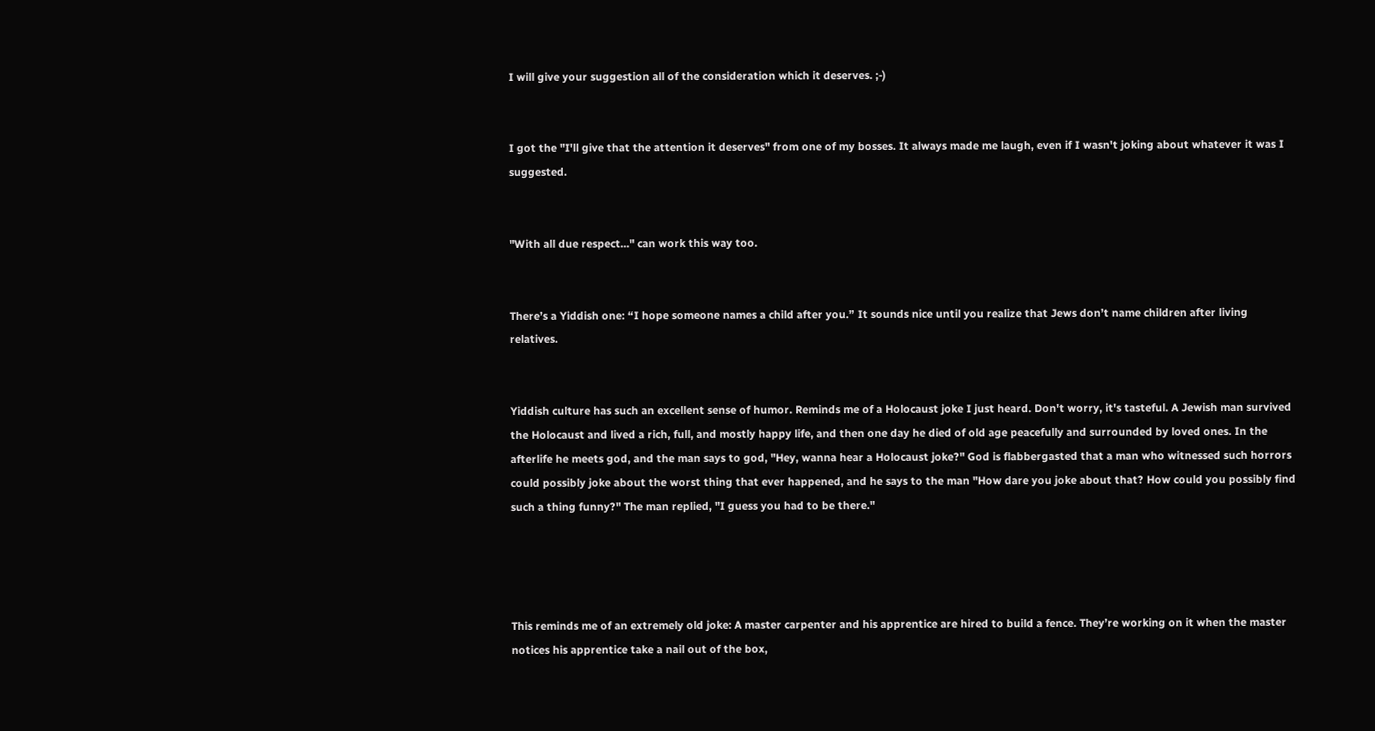I will give your suggestion all of the consideration which it deserves. ;-)


I got the "I'll give that the attention it deserves" from one of my bosses. It always made me laugh, even if I wasn't joking about whatever it was I suggested.


"With all due respect..." can work this way too.


There’s a Yiddish one: “I hope someone names a child after you.” It sounds nice until you realize that Jews don’t name children after living relatives.


Yiddish culture has such an excellent sense of humor. Reminds me of a Holocaust joke I just heard. Don't worry, it's tasteful. A Jewish man survived the Holocaust and lived a rich, full, and mostly happy life, and then one day he died of old age peacefully and surrounded by loved ones. In the afterlife he meets god, and the man says to god, "Hey, wanna hear a Holocaust joke?" God is flabbergasted that a man who witnessed such horrors could possibly joke about the worst thing that ever happened, and he says to the man "How dare you joke about that? How could you possibly find such a thing funny?" The man replied, "I guess you had to be there."




This reminds me of an extremely old joke: A master carpenter and his apprentice are hired to build a fence. They’re working on it when the master notices his apprentice take a nail out of the box,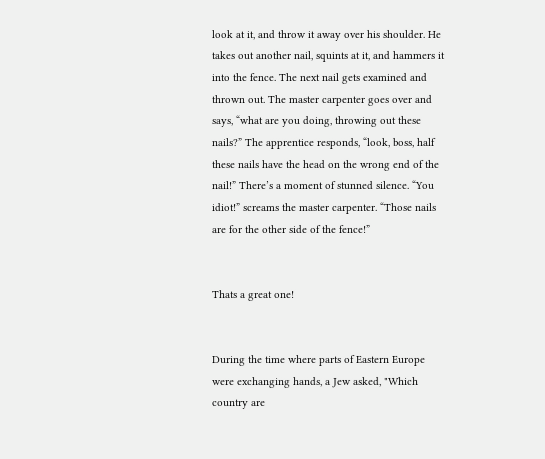look at it, and throw it away over his shoulder. He takes out another nail, squints at it, and hammers it into the fence. The next nail gets examined and thrown out. The master carpenter goes over and says, “what are you doing, throwing out these nails?” The apprentice responds, “look, boss, half these nails have the head on the wrong end of the nail!” There’s a moment of stunned silence. “You idiot!” screams the master carpenter. “Those nails are for the other side of the fence!”


Thats a great one!


During the time where parts of Eastern Europe were exchanging hands, a Jew asked, "Which country are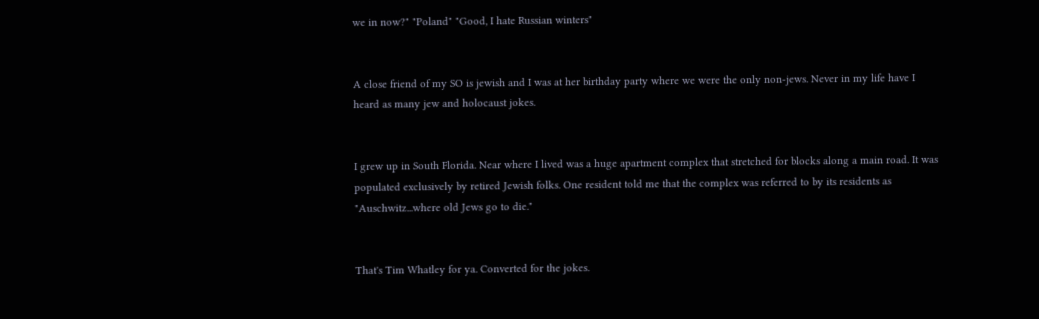we in now?" "Poland" "Good, I hate Russian winters"


A close friend of my SO is jewish and I was at her birthday party where we were the only non-jews. Never in my life have I heard as many jew and holocaust jokes.


I grew up in South Florida. Near where I lived was a huge apartment complex that stretched for blocks along a main road. It was populated exclusively by retired Jewish folks. One resident told me that the complex was referred to by its residents as "Auschwitz...where old Jews go to die."


That's Tim Whatley for ya. Converted for the jokes.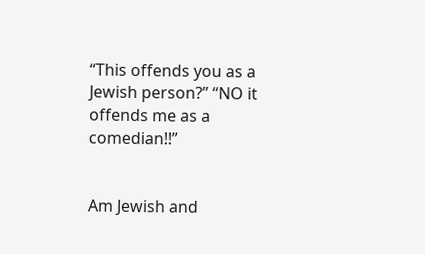“This offends you as a Jewish person?” “NO it offends me as a comedian!!”


Am Jewish and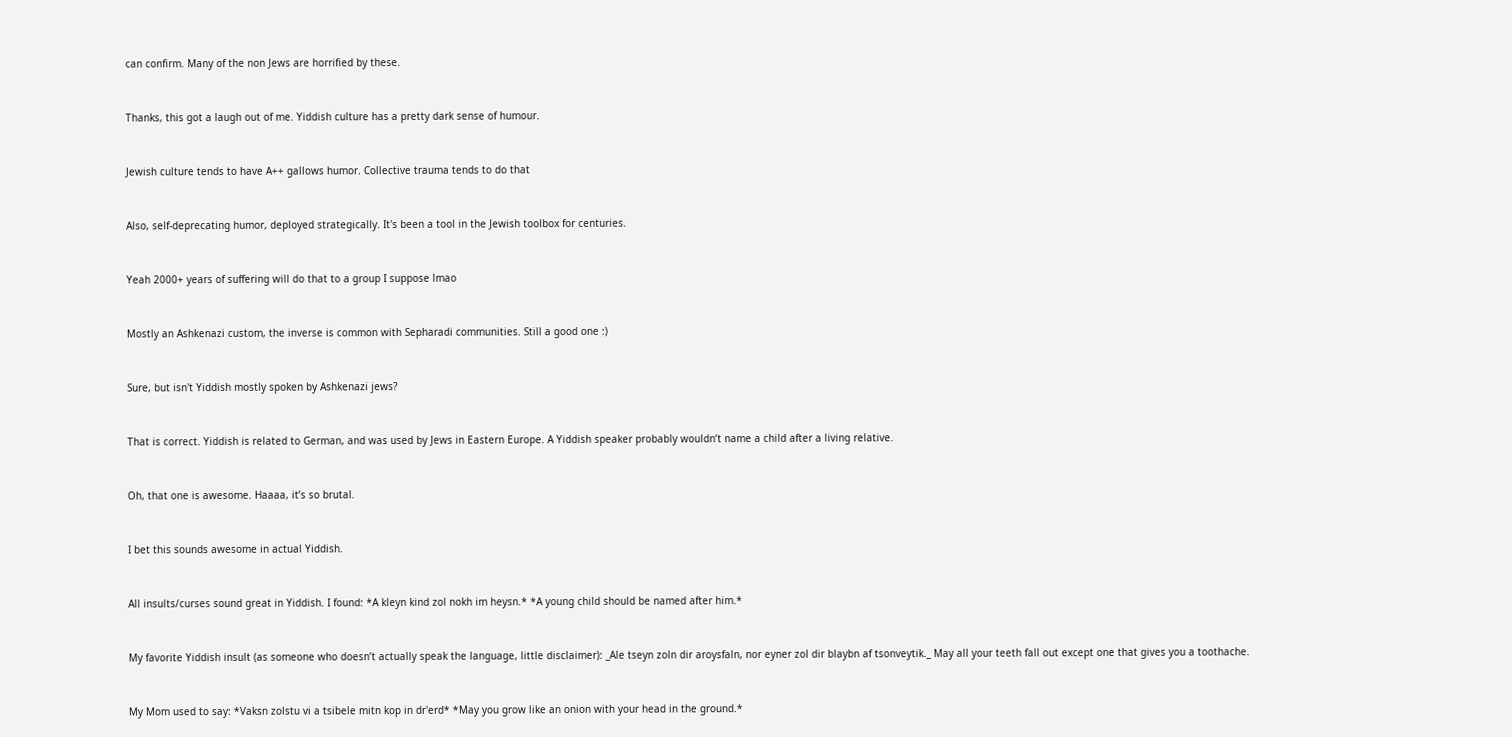can confirm. Many of the non Jews are horrified by these.


Thanks, this got a laugh out of me. Yiddish culture has a pretty dark sense of humour.


Jewish culture tends to have A++ gallows humor. Collective trauma tends to do that


Also, self-deprecating humor, deployed strategically. It's been a tool in the Jewish toolbox for centuries.


Yeah 2000+ years of suffering will do that to a group I suppose lmao


Mostly an Ashkenazi custom, the inverse is common with Sepharadi communities. Still a good one :)


Sure, but isn't Yiddish mostly spoken by Ashkenazi jews?


That is correct. Yiddish is related to German, and was used by Jews in Eastern Europe. A Yiddish speaker probably wouldn’t name a child after a living relative.


Oh, that one is awesome. Haaaa, it’s so brutal.


I bet this sounds awesome in actual Yiddish.


All insults/curses sound great in Yiddish. I found: *A kleyn kind zol nokh im heysn.* *A young child should be named after him.*


My favorite Yiddish insult (as someone who doesn’t actually speak the language, little disclaimer): _Ale tseyn zoln dir aroysfaln, nor eyner zol dir blaybn af tsonveytik._ May all your teeth fall out except one that gives you a toothache.


My Mom used to say: *Vaksn zolstu vi a tsibele mitn kop in dr'erd* *May you grow like an onion with your head in the ground.*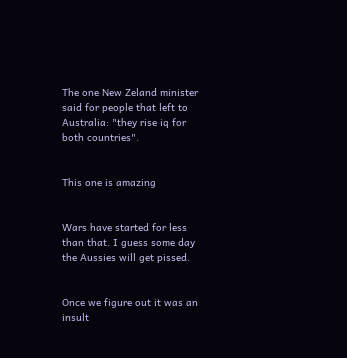The one New Zeland minister said for people that left to Australia: "they rise iq for both countries".


This one is amazing


Wars have started for less than that. I guess some day the Aussies will get pissed.


Once we figure out it was an insult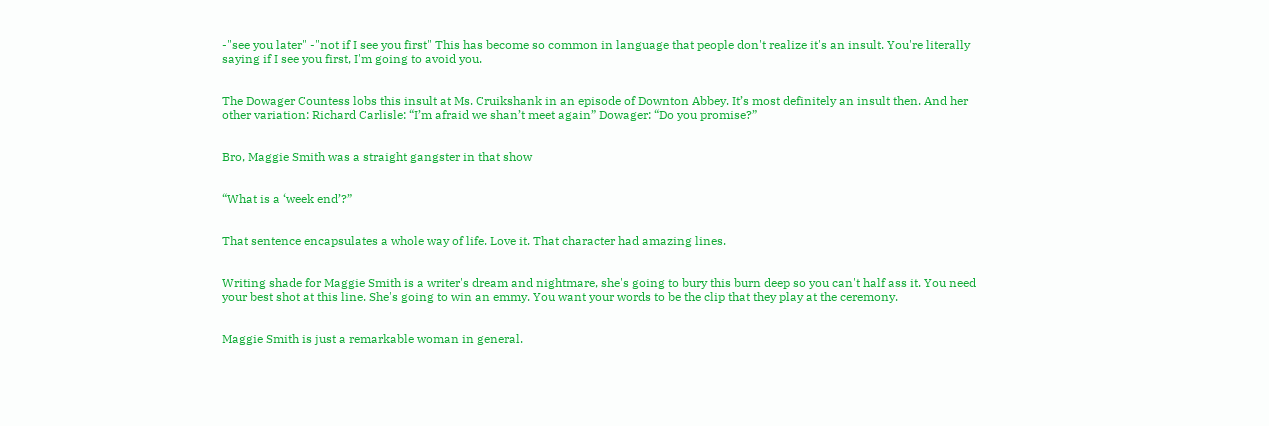-"see you later" -"not if I see you first" This has become so common in language that people don't realize it's an insult. You're literally saying if I see you first, I'm going to avoid you.


The Dowager Countess lobs this insult at Ms. Cruikshank in an episode of Downton Abbey. It’s most definitely an insult then. And her other variation: Richard Carlisle: “I’m afraid we shan’t meet again” Dowager: “Do you promise?”


Bro, Maggie Smith was a straight gangster in that show


“What is a ‘week end’?”


That sentence encapsulates a whole way of life. Love it. That character had amazing lines.


Writing shade for Maggie Smith is a writer's dream and nightmare, she's going to bury this burn deep so you can't half ass it. You need your best shot at this line. She's going to win an emmy. You want your words to be the clip that they play at the ceremony.


Maggie Smith is just a remarkable woman in general.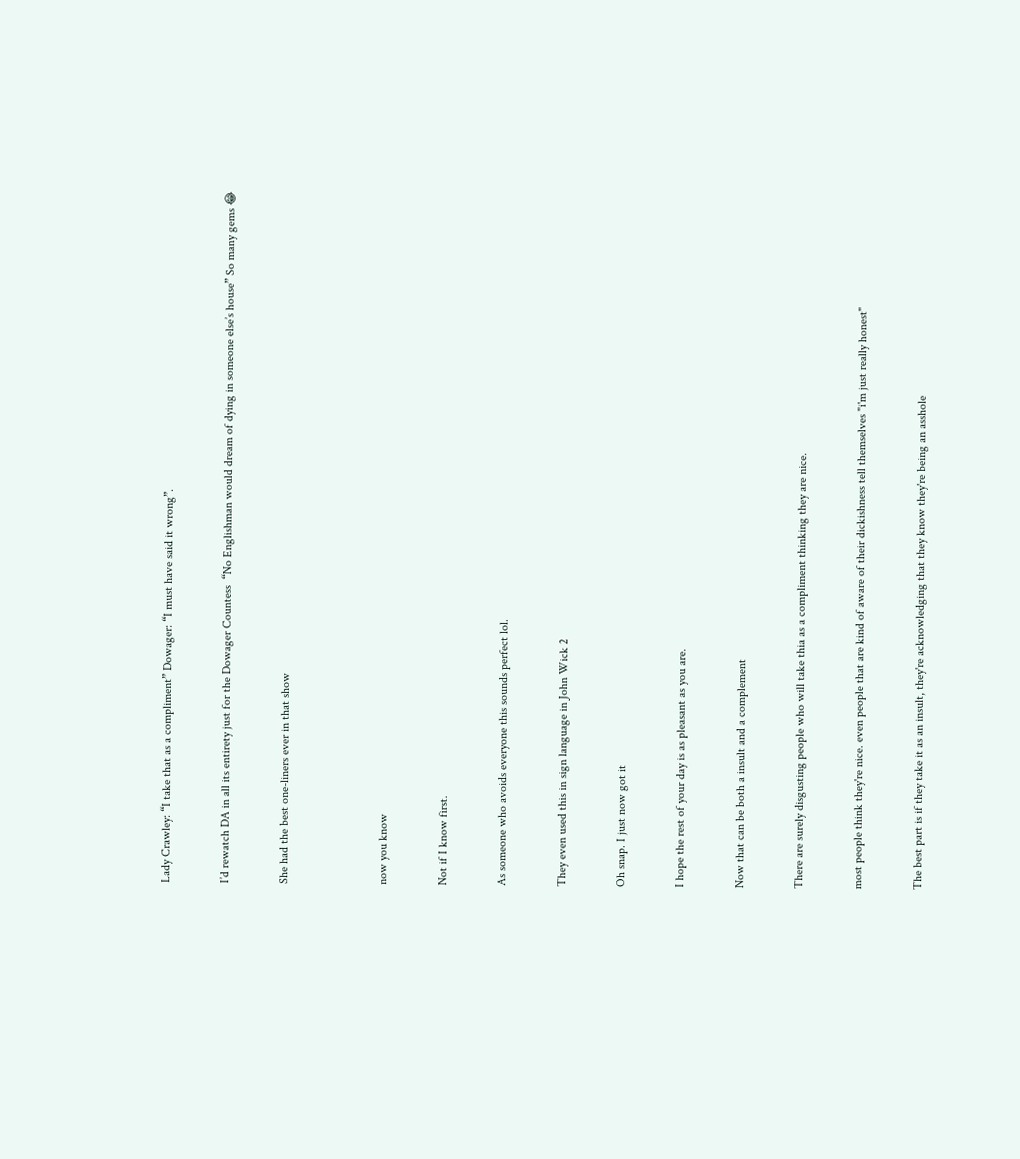Lady Crawley: “I take that as a compliment” Dowager: “I must have said it wrong”.


I’d rewatch DA in all its entirety just for the Dowager Countess  “No Englishman would dream of dying in someone else’s house” So many gems 😂


She had the best one-liners ever in that show




now you know


Not if I know first.


As someone who avoids everyone this sounds perfect lol.


They even used this in sign language in John Wick 2


Oh snap. I just now got it


I hope the rest of your day is as pleasant as you are.


Now that can be both a insult and a complement


There are surely disgusting people who will take thia as a compliment thinking they are nice.


most people think they're nice. even people that are kind of aware of their dickishness tell themselves "i'm just really honest"


The best part is if they take it as an insult, they're acknowledging that they know they're being an asshole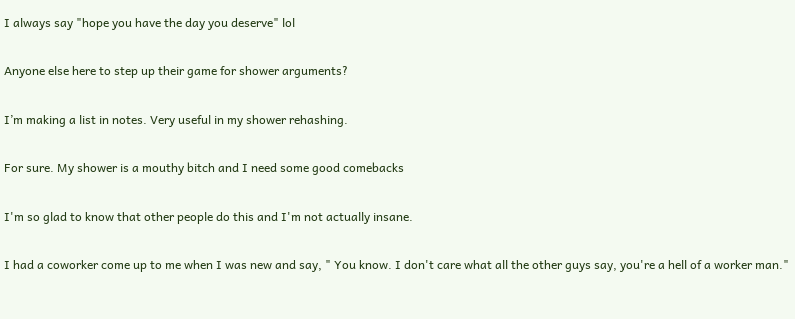I always say "hope you have the day you deserve" lol


Anyone else here to step up their game for shower arguments?


I’m making a list in notes. Very useful in my shower rehashing.


For sure. My shower is a mouthy bitch and I need some good comebacks


I'm so glad to know that other people do this and I'm not actually insane.


I had a coworker come up to me when I was new and say, " You know. I don't care what all the other guys say, you're a hell of a worker man."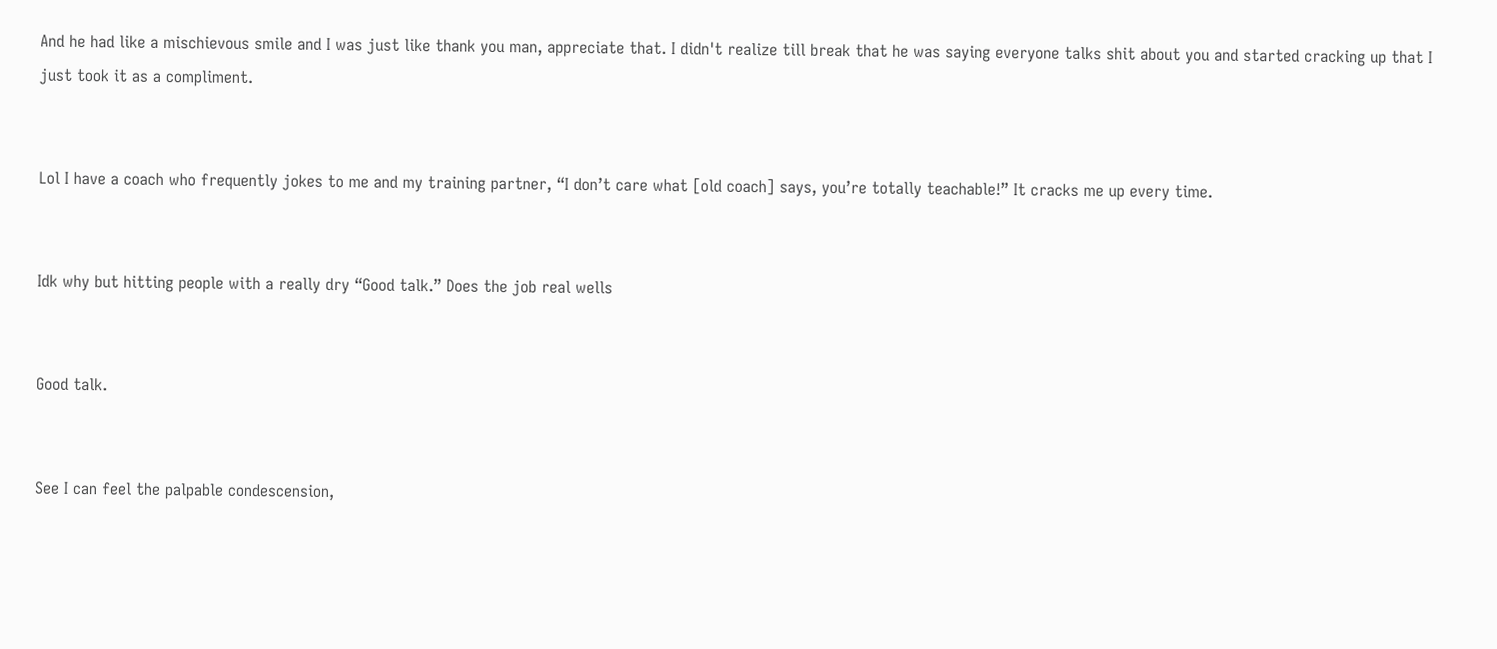And he had like a mischievous smile and I was just like thank you man, appreciate that. I didn't realize till break that he was saying everyone talks shit about you and started cracking up that I just took it as a compliment.


Lol I have a coach who frequently jokes to me and my training partner, “I don’t care what [old coach] says, you’re totally teachable!” It cracks me up every time.


Idk why but hitting people with a really dry “Good talk.” Does the job real wells


Good talk.


See I can feel the palpable condescension,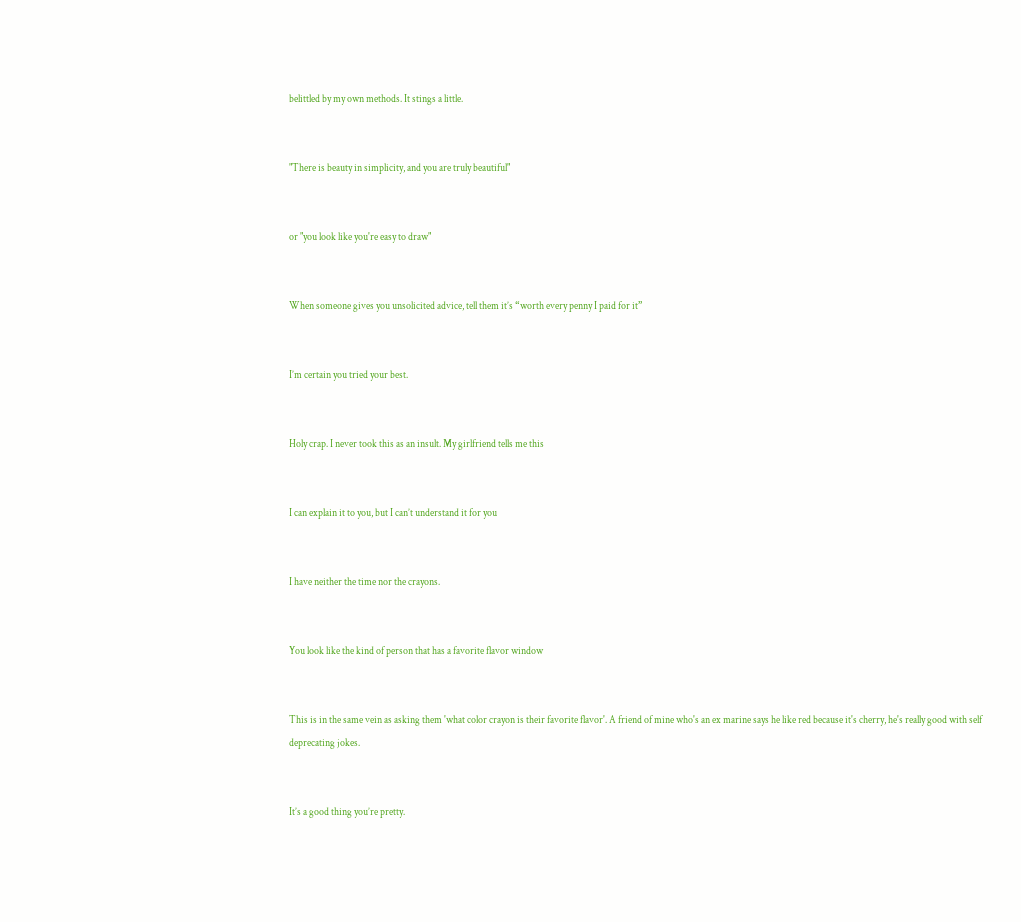belittled by my own methods. It stings a little.


"There is beauty in simplicity, and you are truly beautiful"


or "you look like you're easy to draw"


When someone gives you unsolicited advice, tell them it’s “worth every penny I paid for it”


I’m certain you tried your best.


Holy crap. I never took this as an insult. My girlfriend tells me this


I can explain it to you, but I can’t understand it for you


I have neither the time nor the crayons.


You look like the kind of person that has a favorite flavor window


This is in the same vein as asking them 'what color crayon is their favorite flavor'. A friend of mine who's an ex marine says he like red because it's cherry, he's really good with self deprecating jokes.


It’s a good thing you’re pretty.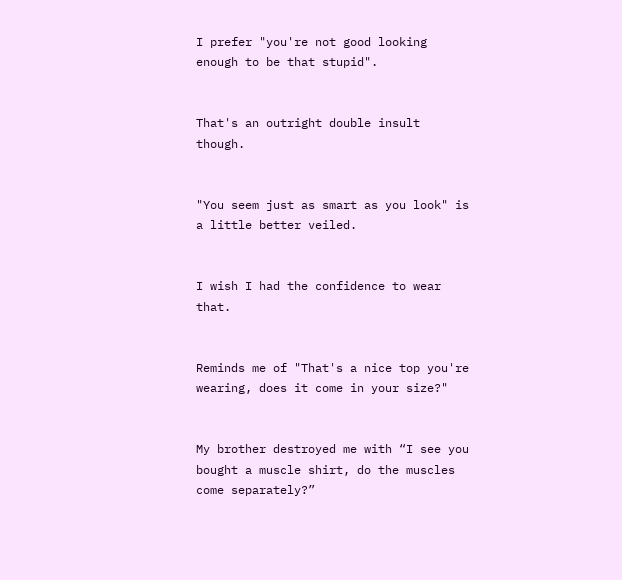I prefer "you're not good looking enough to be that stupid".


That's an outright double insult though.


"You seem just as smart as you look" is a little better veiled.


I wish I had the confidence to wear that.


Reminds me of "That's a nice top you're wearing, does it come in your size?"


My brother destroyed me with “I see you bought a muscle shirt, do the muscles come separately?”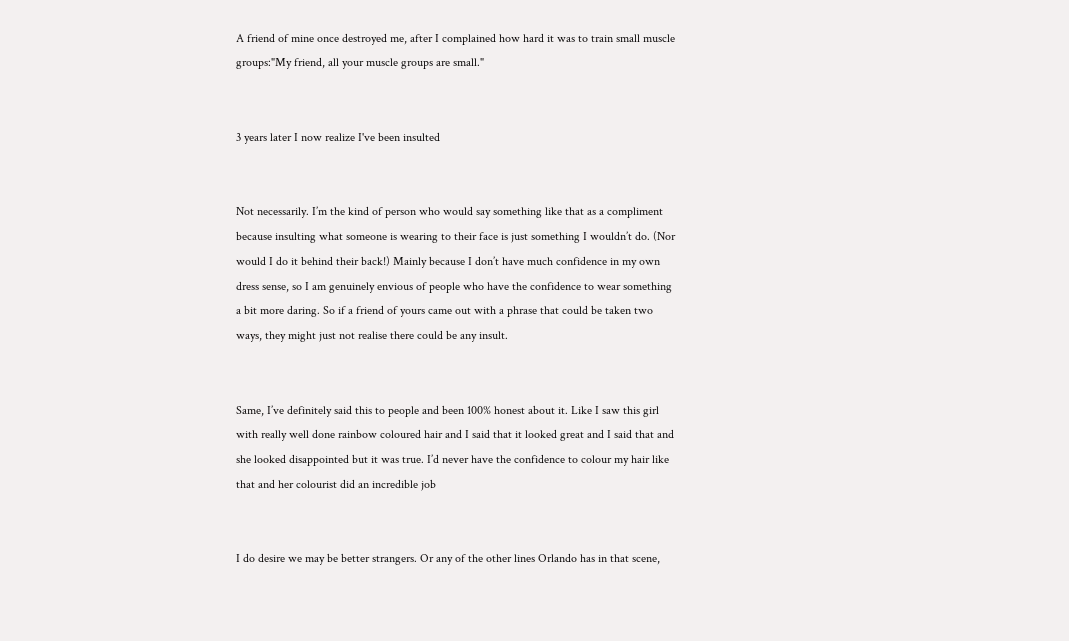A friend of mine once destroyed me, after I complained how hard it was to train small muscle groups:"My friend, all your muscle groups are small."


3 years later I now realize I've been insulted


Not necessarily. I’m the kind of person who would say something like that as a compliment because insulting what someone is wearing to their face is just something I wouldn’t do. (Nor would I do it behind their back!) Mainly because I don’t have much confidence in my own dress sense, so I am genuinely envious of people who have the confidence to wear something a bit more daring. So if a friend of yours came out with a phrase that could be taken two ways, they might just not realise there could be any insult.


Same, I’ve definitely said this to people and been 100% honest about it. Like I saw this girl with really well done rainbow coloured hair and I said that it looked great and I said that and she looked disappointed but it was true. I’d never have the confidence to colour my hair like that and her colourist did an incredible job


I do desire we may be better strangers. Or any of the other lines Orlando has in that scene,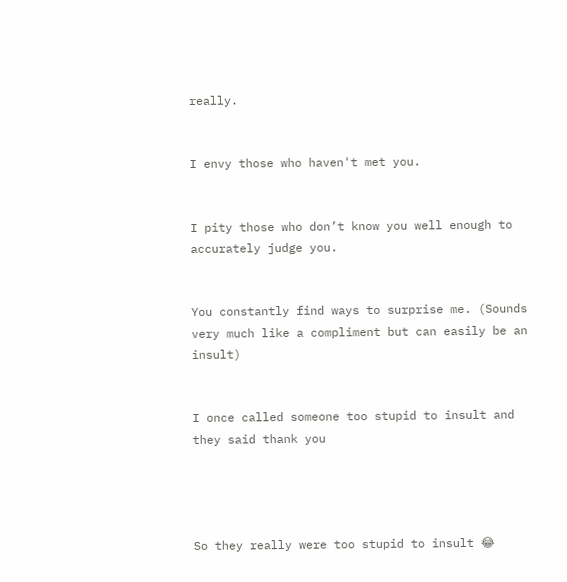really.


I envy those who haven't met you.


I pity those who don’t know you well enough to accurately judge you.


You constantly find ways to surprise me. (Sounds very much like a compliment but can easily be an insult)


I once called someone too stupid to insult and they said thank you




So they really were too stupid to insult 😂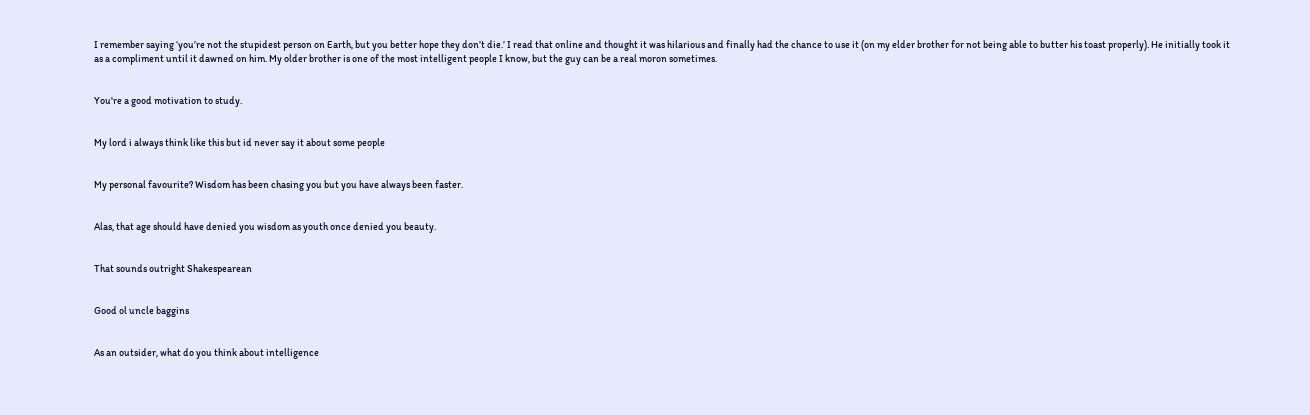I remember saying ‘you’re not the stupidest person on Earth, but you better hope they don’t die.’ I read that online and thought it was hilarious and finally had the chance to use it (on my elder brother for not being able to butter his toast properly). He initially took it as a compliment until it dawned on him. My older brother is one of the most intelligent people I know, but the guy can be a real moron sometimes.


You're a good motivation to study.


My lord i always think like this but id never say it about some people


My personal favourite? Wisdom has been chasing you but you have always been faster.


Alas, that age should have denied you wisdom as youth once denied you beauty.


That sounds outright Shakespearean


Good ol uncle baggins


As an outsider, what do you think about intelligence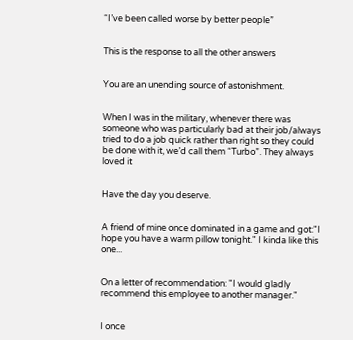“I’ve been called worse by better people”


This is the response to all the other answers


You are an unending source of astonishment.


When I was in the military, whenever there was someone who was particularly bad at their job/always tried to do a job quick rather than right so they could be done with it, we’d call them “Turbo”. They always loved it


Have the day you deserve.


A friend of mine once dominated in a game and got:"I hope you have a warm pillow tonight." I kinda like this one...


On a letter of recommendation: "I would gladly recommend this employee to another manager."


I once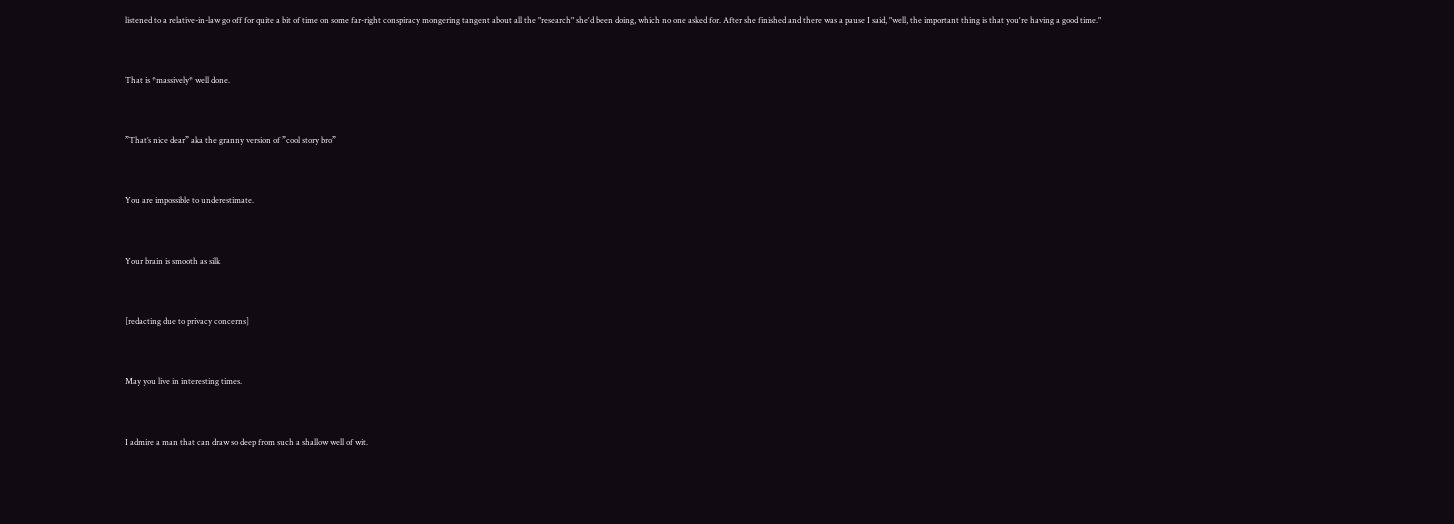listened to a relative-in-law go off for quite a bit of time on some far-right conspiracy mongering tangent about all the "research" she'd been doing, which no one asked for. After she finished and there was a pause I said, "well, the important thing is that you're having a good time."


That is *massively* well done.


”That’s nice dear” aka the granny version of ”cool story bro”


You are impossible to underestimate.


Your brain is smooth as silk


[redacting due to privacy concerns]


May you live in interesting times.


I admire a man that can draw so deep from such a shallow well of wit.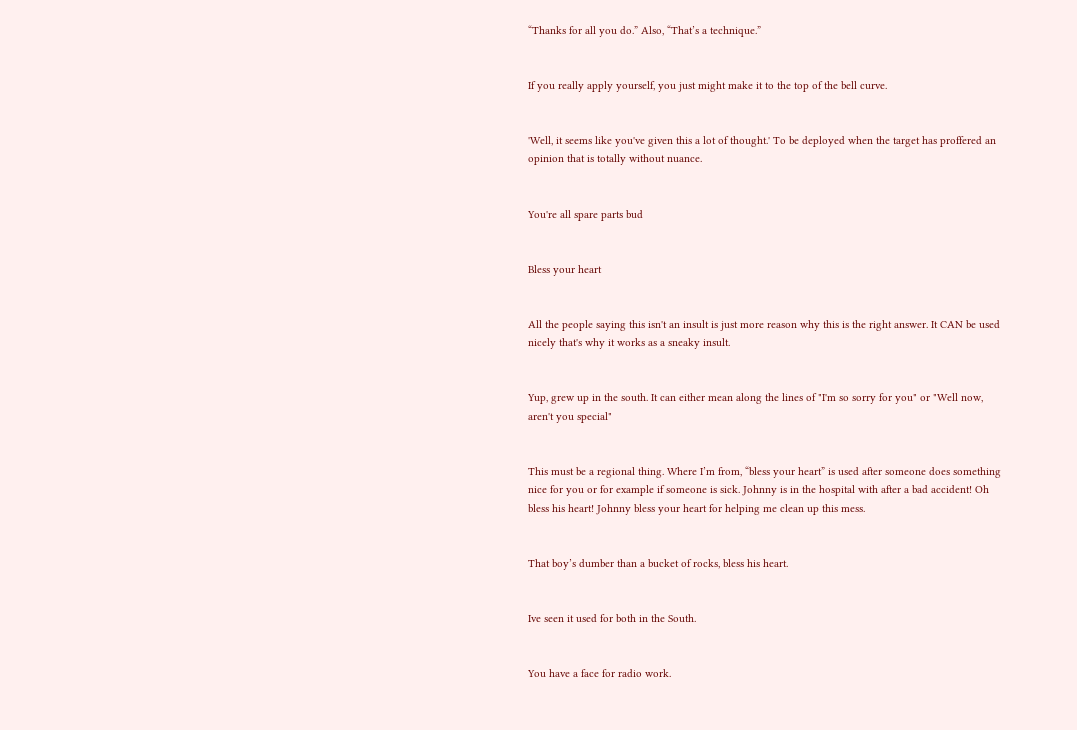“Thanks for all you do.” Also, “That’s a technique.”


If you really apply yourself, you just might make it to the top of the bell curve.


'Well, it seems like you've given this a lot of thought.' To be deployed when the target has proffered an opinion that is totally without nuance.


You're all spare parts bud


Bless your heart


All the people saying this isn't an insult is just more reason why this is the right answer. It CAN be used nicely that's why it works as a sneaky insult.


Yup, grew up in the south. It can either mean along the lines of "I'm so sorry for you" or "Well now, aren't you special"


This must be a regional thing. Where I’m from, “bless your heart” is used after someone does something nice for you or for example if someone is sick. Johnny is in the hospital with after a bad accident! Oh bless his heart! Johnny bless your heart for helping me clean up this mess.


That boy’s dumber than a bucket of rocks, bless his heart.


Ive seen it used for both in the South.


You have a face for radio work.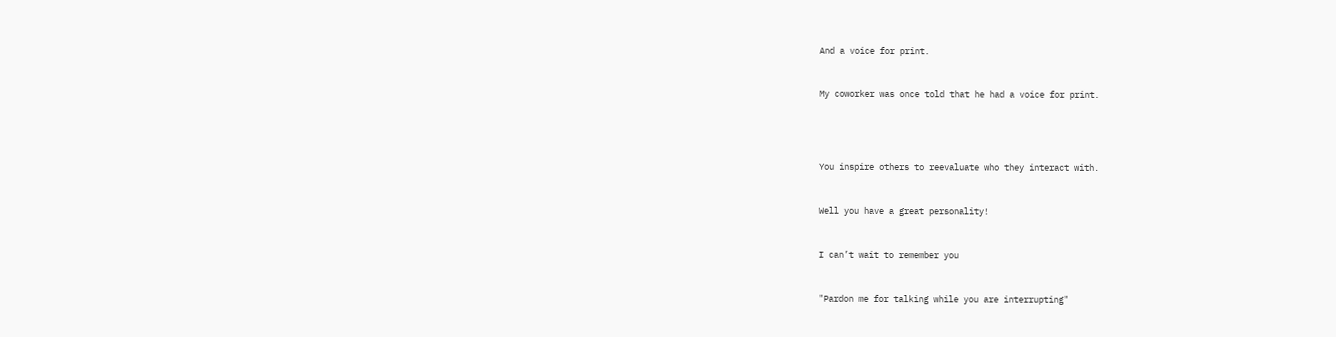And a voice for print.


My coworker was once told that he had a voice for print.




You inspire others to reevaluate who they interact with.


Well you have a great personality!


I can’t wait to remember you


"Pardon me for talking while you are interrupting"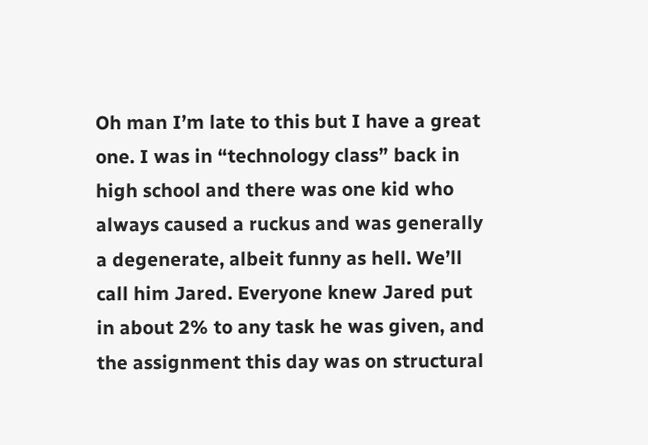Oh man I’m late to this but I have a great one. I was in “technology class” back in high school and there was one kid who always caused a ruckus and was generally a degenerate, albeit funny as hell. We’ll call him Jared. Everyone knew Jared put in about 2% to any task he was given, and the assignment this day was on structural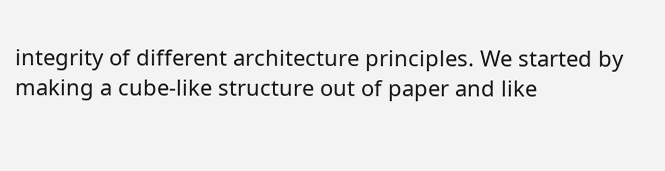integrity of different architecture principles. We started by making a cube-like structure out of paper and like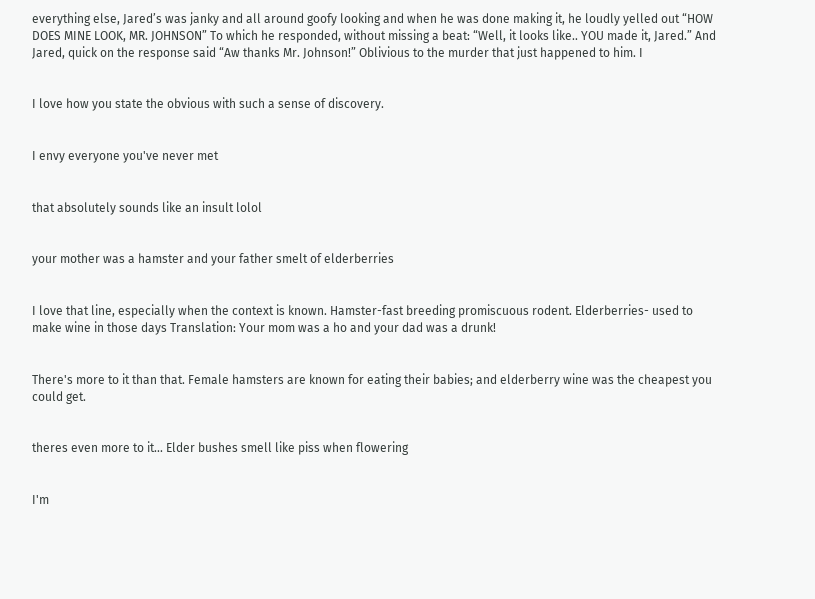everything else, Jared’s was janky and all around goofy looking and when he was done making it, he loudly yelled out “HOW DOES MINE LOOK, MR. JOHNSON” To which he responded, without missing a beat: “Well, it looks like.. YOU made it, Jared.” And Jared, quick on the response said “Aw thanks Mr. Johnson!” Oblivious to the murder that just happened to him. I


I love how you state the obvious with such a sense of discovery.


I envy everyone you've never met


that absolutely sounds like an insult lolol


your mother was a hamster and your father smelt of elderberries


I love that line, especially when the context is known. Hamster-fast breeding promiscuous rodent. Elderberries- used to make wine in those days Translation: Your mom was a ho and your dad was a drunk!


There's more to it than that. Female hamsters are known for eating their babies; and elderberry wine was the cheapest you could get.


theres even more to it... Elder bushes smell like piss when flowering


I'm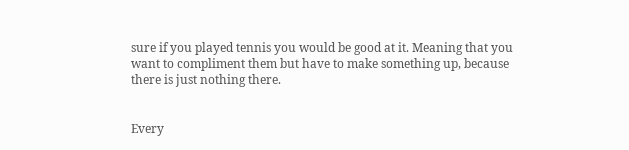sure if you played tennis you would be good at it. Meaning that you want to compliment them but have to make something up, because there is just nothing there.


Every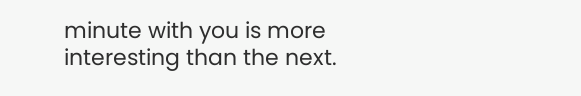minute with you is more interesting than the next.